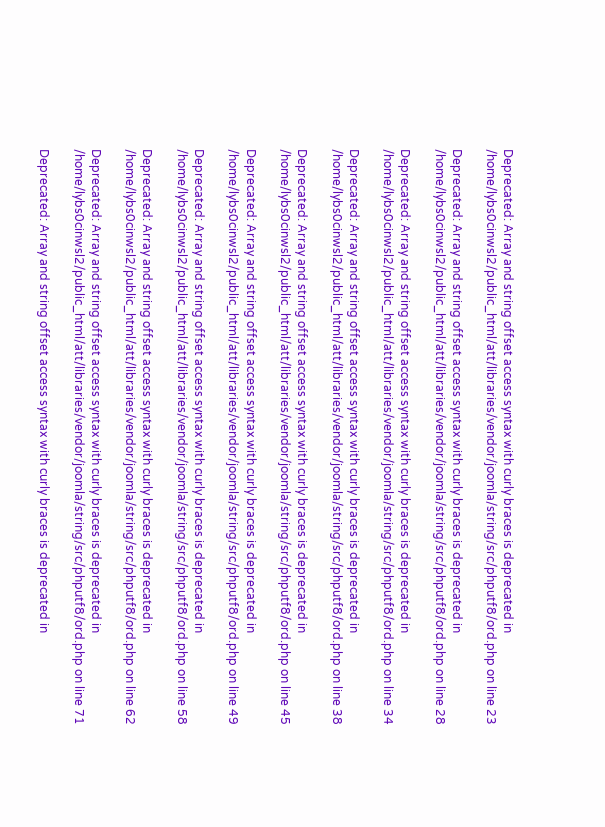Deprecated: Array and string offset access syntax with curly braces is deprecated in /home/lybs0cinwsl2/public_html/att/libraries/vendor/joomla/string/src/phputf8/ord.php on line 23

Deprecated: Array and string offset access syntax with curly braces is deprecated in /home/lybs0cinwsl2/public_html/att/libraries/vendor/joomla/string/src/phputf8/ord.php on line 28

Deprecated: Array and string offset access syntax with curly braces is deprecated in /home/lybs0cinwsl2/public_html/att/libraries/vendor/joomla/string/src/phputf8/ord.php on line 34

Deprecated: Array and string offset access syntax with curly braces is deprecated in /home/lybs0cinwsl2/public_html/att/libraries/vendor/joomla/string/src/phputf8/ord.php on line 38

Deprecated: Array and string offset access syntax with curly braces is deprecated in /home/lybs0cinwsl2/public_html/att/libraries/vendor/joomla/string/src/phputf8/ord.php on line 45

Deprecated: Array and string offset access syntax with curly braces is deprecated in /home/lybs0cinwsl2/public_html/att/libraries/vendor/joomla/string/src/phputf8/ord.php on line 49

Deprecated: Array and string offset access syntax with curly braces is deprecated in /home/lybs0cinwsl2/public_html/att/libraries/vendor/joomla/string/src/phputf8/ord.php on line 58

Deprecated: Array and string offset access syntax with curly braces is deprecated in /home/lybs0cinwsl2/public_html/att/libraries/vendor/joomla/string/src/phputf8/ord.php on line 62

Deprecated: Array and string offset access syntax with curly braces is deprecated in /home/lybs0cinwsl2/public_html/att/libraries/vendor/joomla/string/src/phputf8/ord.php on line 71

Deprecated: Array and string offset access syntax with curly braces is deprecated in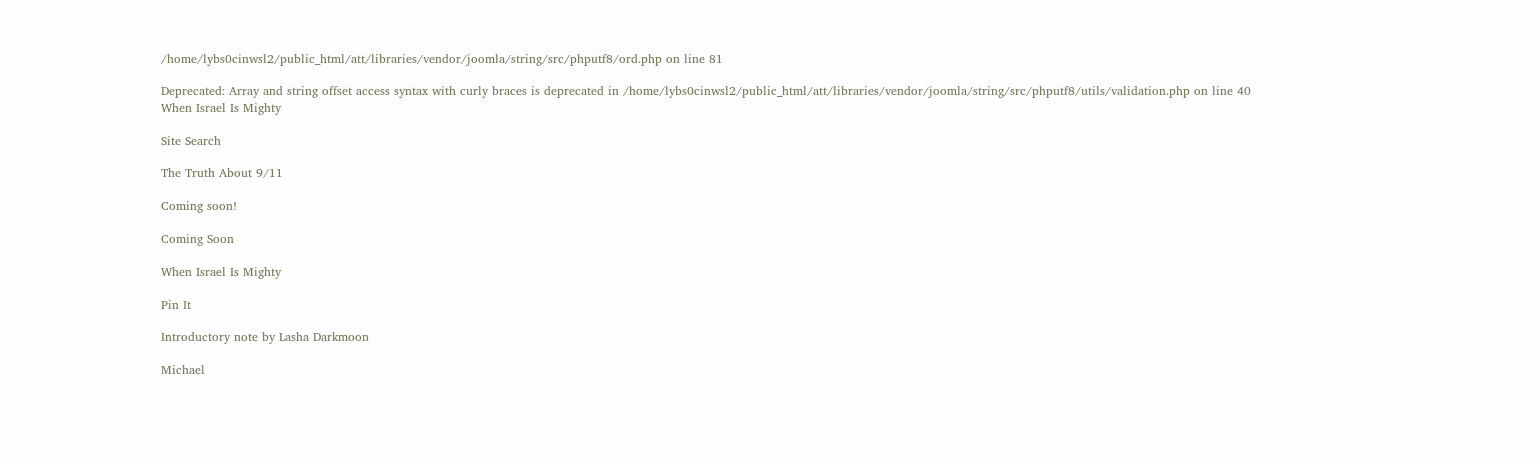/home/lybs0cinwsl2/public_html/att/libraries/vendor/joomla/string/src/phputf8/ord.php on line 81

Deprecated: Array and string offset access syntax with curly braces is deprecated in /home/lybs0cinwsl2/public_html/att/libraries/vendor/joomla/string/src/phputf8/utils/validation.php on line 40
When Israel Is Mighty

Site Search

The Truth About 9/11

Coming soon!

Coming Soon

When Israel Is Mighty

Pin It

Introductory note by Lasha Darkmoon

Michael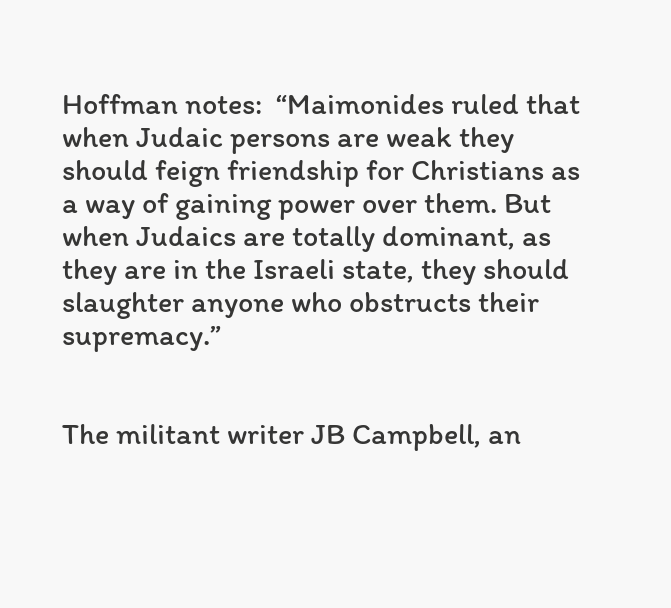Hoffman notes:  “Maimonides ruled that when Judaic persons are weak they should feign friendship for Christians as a way of gaining power over them. But when Judaics are totally dominant, as they are in the Israeli state, they should slaughter anyone who obstructs their supremacy.”


The militant writer JB Campbell, an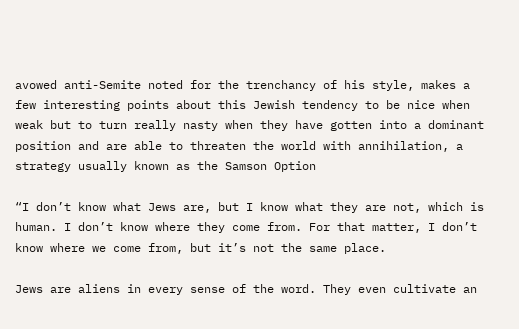avowed anti-Semite noted for the trenchancy of his style, makes a few interesting points about this Jewish tendency to be nice when weak but to turn really nasty when they have gotten into a dominant position and are able to threaten the world with annihilation, a strategy usually known as the Samson Option

“I don’t know what Jews are, but I know what they are not, which is human. I don’t know where they come from. For that matter, I don’t know where we come from, but it’s not the same place.

Jews are aliens in every sense of the word. They even cultivate an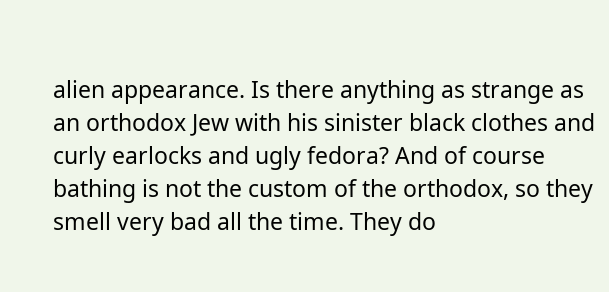alien appearance. Is there anything as strange as an orthodox Jew with his sinister black clothes and curly earlocks and ugly fedora? And of course bathing is not the custom of the orthodox, so they smell very bad all the time. They do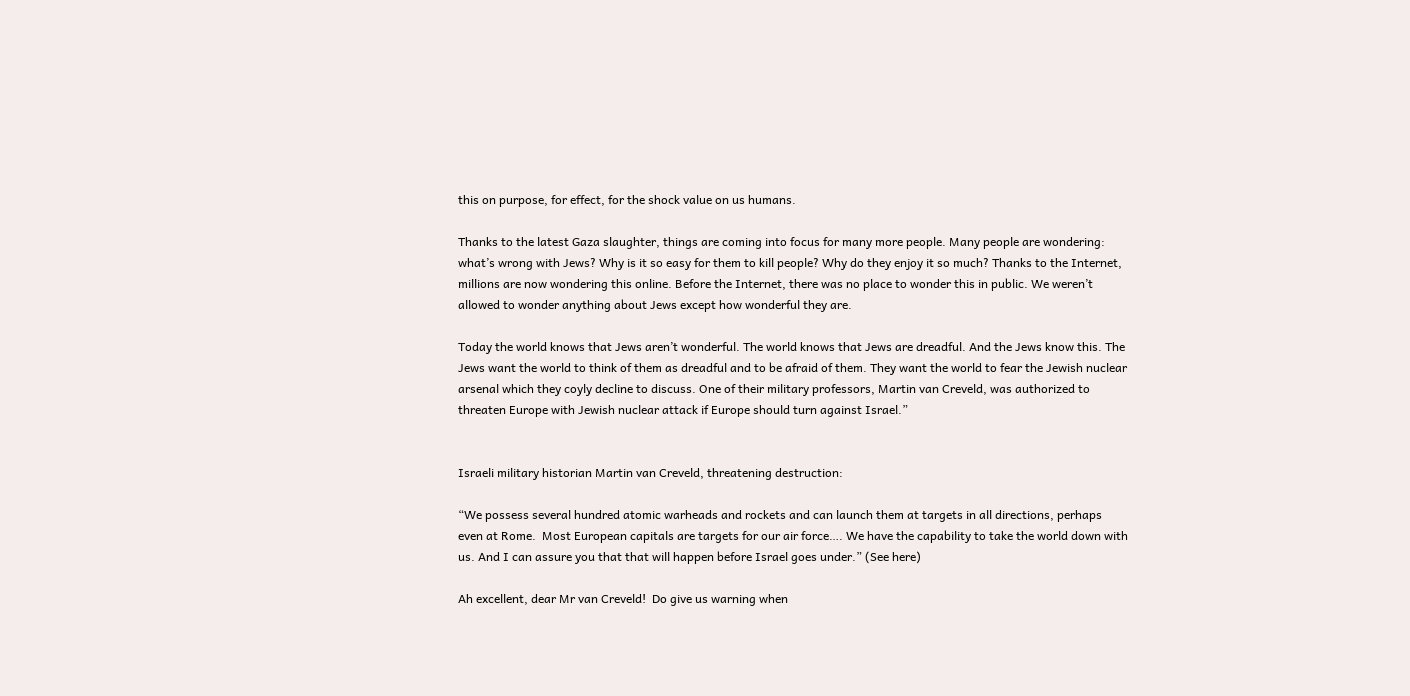this on purpose, for effect, for the shock value on us humans.

Thanks to the latest Gaza slaughter, things are coming into focus for many more people. Many people are wondering: what’s wrong with Jews? Why is it so easy for them to kill people? Why do they enjoy it so much? Thanks to the Internet, millions are now wondering this online. Before the Internet, there was no place to wonder this in public. We weren’t allowed to wonder anything about Jews except how wonderful they are.

Today the world knows that Jews aren’t wonderful. The world knows that Jews are dreadful. And the Jews know this. The Jews want the world to think of them as dreadful and to be afraid of them. They want the world to fear the Jewish nuclear arsenal which they coyly decline to discuss. One of their military professors, Martin van Creveld, was authorized to threaten Europe with Jewish nuclear attack if Europe should turn against Israel.”


Israeli military historian Martin van Creveld, threatening destruction:

“We possess several hundred atomic warheads and rockets and can launch them at targets in all directions, perhaps even at Rome.  Most European capitals are targets for our air force…. We have the capability to take the world down with us. And I can assure you that that will happen before Israel goes under.” (See here)

Ah excellent, dear Mr van Creveld!  Do give us warning when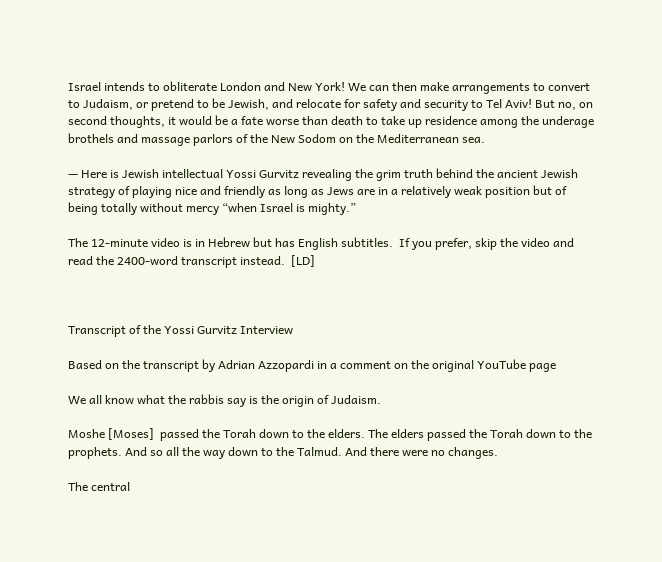Israel intends to obliterate London and New York! We can then make arrangements to convert to Judaism, or pretend to be Jewish, and relocate for safety and security to Tel Aviv! But no, on second thoughts, it would be a fate worse than death to take up residence among the underage brothels and massage parlors of the New Sodom on the Mediterranean sea.

— Here is Jewish intellectual Yossi Gurvitz revealing the grim truth behind the ancient Jewish strategy of playing nice and friendly as long as Jews are in a relatively weak position but of being totally without mercy “when Israel is mighty.”

The 12-minute video is in Hebrew but has English subtitles.  If you prefer, skip the video and read the 2400-word transcript instead.  [LD]



Transcript of the Yossi Gurvitz Interview

Based on the transcript by Adrian Azzopardi in a comment on the original YouTube page

We all know what the rabbis say is the origin of Judaism.

Moshe [Moses]  passed the Torah down to the elders. The elders passed the Torah down to the prophets. And so all the way down to the Talmud. And there were no changes.

The central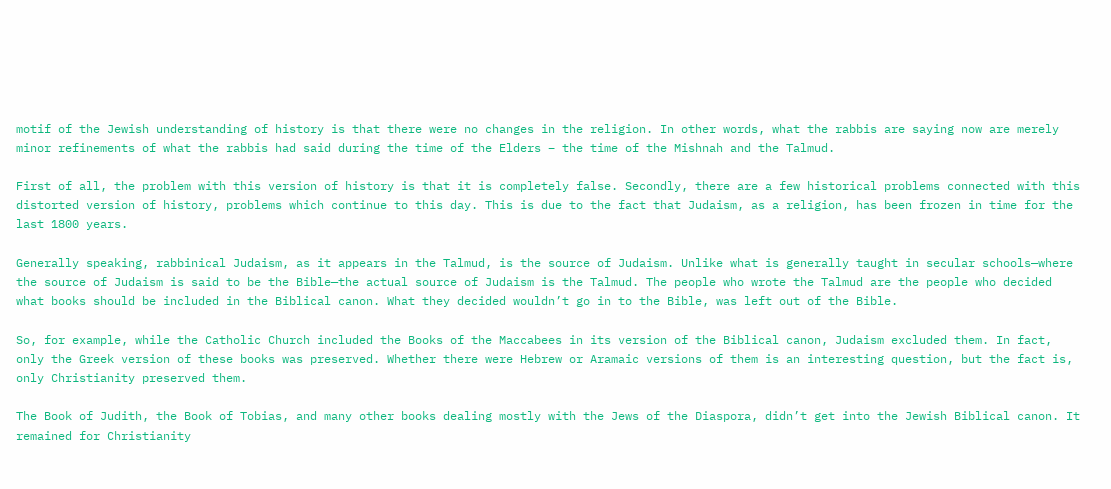motif of the Jewish understanding of history is that there were no changes in the religion. In other words, what the rabbis are saying now are merely minor refinements of what the rabbis had said during the time of the Elders – the time of the Mishnah and the Talmud.

First of all, the problem with this version of history is that it is completely false. Secondly, there are a few historical problems connected with this distorted version of history, problems which continue to this day. This is due to the fact that Judaism, as a religion, has been frozen in time for the last 1800 years.

Generally speaking, rabbinical Judaism, as it appears in the Talmud, is the source of Judaism. Unlike what is generally taught in secular schools—where the source of Judaism is said to be the Bible—the actual source of Judaism is the Talmud. The people who wrote the Talmud are the people who decided what books should be included in the Biblical canon. What they decided wouldn’t go in to the Bible, was left out of the Bible.

So, for example, while the Catholic Church included the Books of the Maccabees in its version of the Biblical canon, Judaism excluded them. In fact, only the Greek version of these books was preserved. Whether there were Hebrew or Aramaic versions of them is an interesting question, but the fact is, only Christianity preserved them.

The Book of Judith, the Book of Tobias, and many other books dealing mostly with the Jews of the Diaspora, didn’t get into the Jewish Biblical canon. It remained for Christianity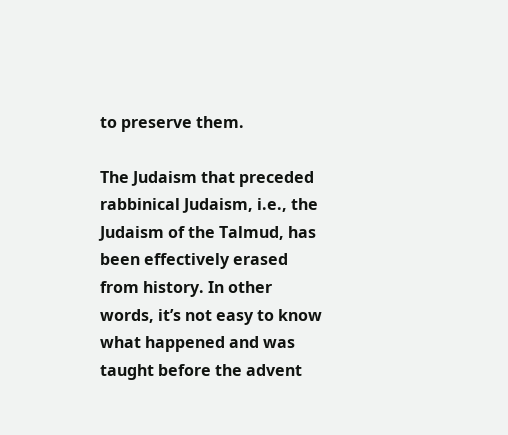to preserve them.

The Judaism that preceded rabbinical Judaism, i.e., the Judaism of the Talmud, has been effectively erased from history. In other words, it’s not easy to know what happened and was taught before the advent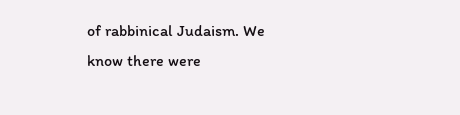of rabbinical Judaism. We know there were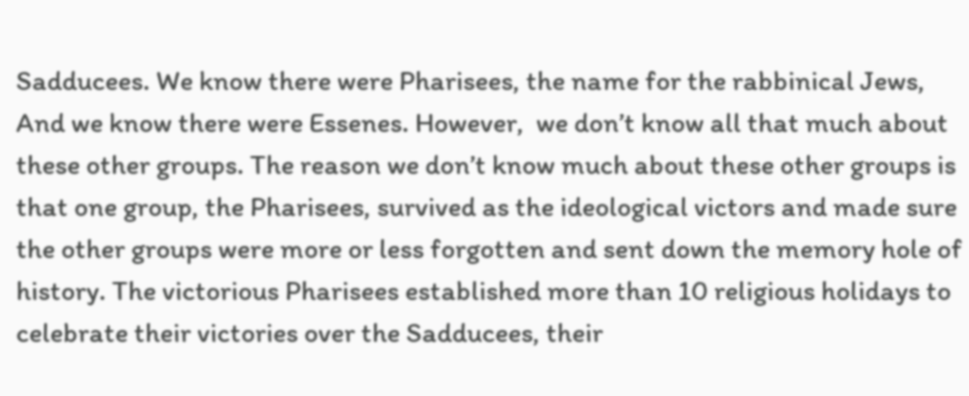Sadducees. We know there were Pharisees, the name for the rabbinical Jews, And we know there were Essenes. However,  we don’t know all that much about these other groups. The reason we don’t know much about these other groups is that one group, the Pharisees, survived as the ideological victors and made sure the other groups were more or less forgotten and sent down the memory hole of history. The victorious Pharisees established more than 10 religious holidays to celebrate their victories over the Sadducees, their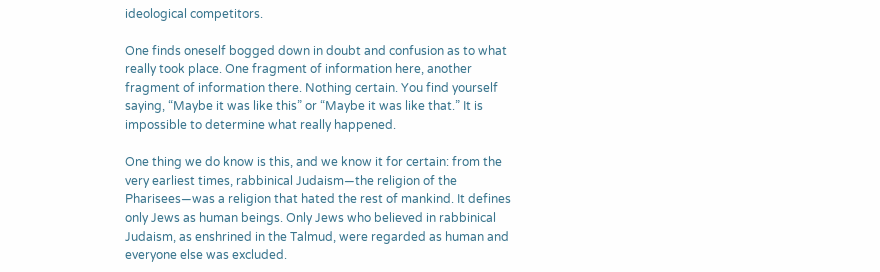ideological competitors.

One finds oneself bogged down in doubt and confusion as to what really took place. One fragment of information here, another fragment of information there. Nothing certain. You find yourself saying, “Maybe it was like this” or “Maybe it was like that.” It is impossible to determine what really happened.

One thing we do know is this, and we know it for certain: from the very earliest times, rabbinical Judaism—the religion of the Pharisees—was a religion that hated the rest of mankind. It defines only Jews as human beings. Only Jews who believed in rabbinical Judaism, as enshrined in the Talmud, were regarded as human and everyone else was excluded.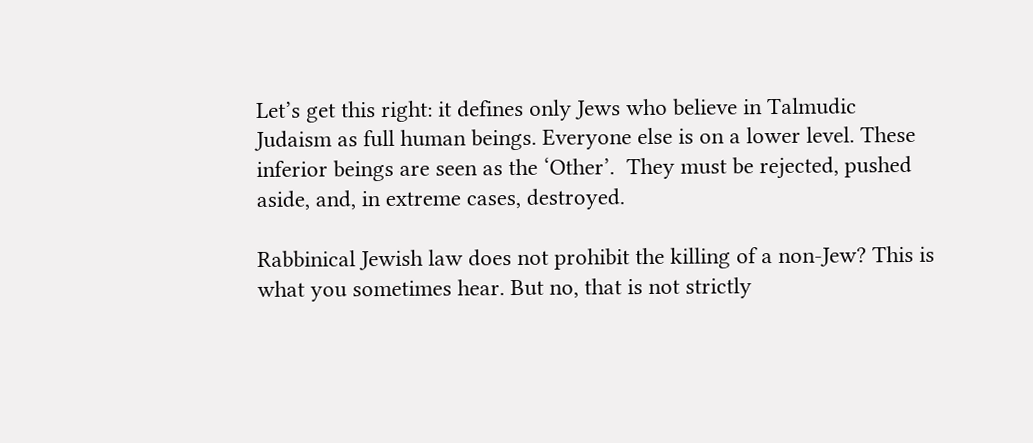Let’s get this right: it defines only Jews who believe in Talmudic Judaism as full human beings. Everyone else is on a lower level. These inferior beings are seen as the ‘Other’.  They must be rejected, pushed aside, and, in extreme cases, destroyed.

Rabbinical Jewish law does not prohibit the killing of a non-Jew? This is what you sometimes hear. But no, that is not strictly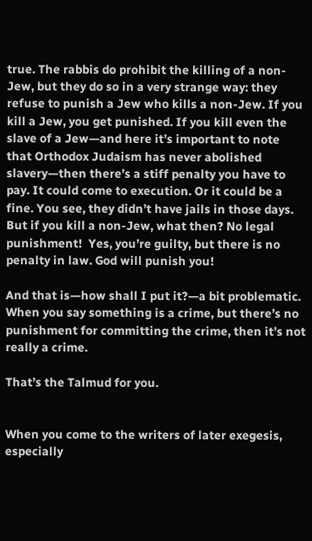true. The rabbis do prohibit the killing of a non-Jew, but they do so in a very strange way: they refuse to punish a Jew who kills a non-Jew. If you kill a Jew, you get punished. If you kill even the slave of a Jew—and here it’s important to note that Orthodox Judaism has never abolished slavery—then there’s a stiff penalty you have to pay. It could come to execution. Or it could be a fine. You see, they didn’t have jails in those days. But if you kill a non-Jew, what then? No legal punishment!  Yes, you’re guilty, but there is no penalty in law. God will punish you!

And that is—how shall I put it?—a bit problematic. When you say something is a crime, but there’s no punishment for committing the crime, then it’s not really a crime.

That’s the Talmud for you.


When you come to the writers of later exegesis, especially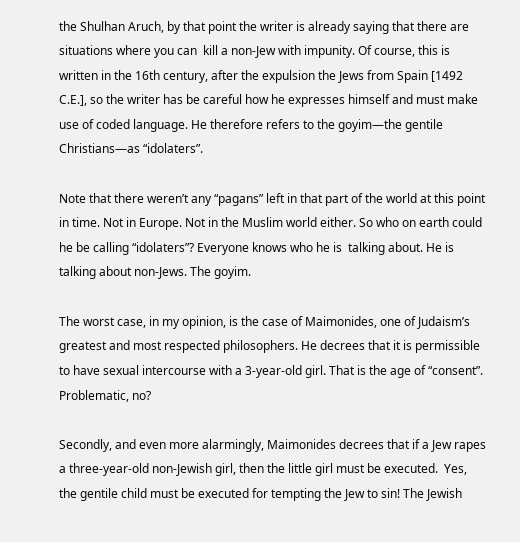the Shulhan Aruch, by that point the writer is already saying that there are situations where you can  kill a non-Jew with impunity. Of course, this is written in the 16th century, after the expulsion the Jews from Spain [1492 C.E.], so the writer has be careful how he expresses himself and must make use of coded language. He therefore refers to the goyim—the gentile Christians—as “idolaters”.

Note that there weren’t any “pagans” left in that part of the world at this point in time. Not in Europe. Not in the Muslim world either. So who on earth could he be calling “idolaters”? Everyone knows who he is  talking about. He is talking about non-Jews. The goyim.

The worst case, in my opinion, is the case of Maimonides, one of Judaism’s greatest and most respected philosophers. He decrees that it is permissible to have sexual intercourse with a 3-year-old girl. That is the age of “consent”. Problematic, no?

Secondly, and even more alarmingly, Maimonides decrees that if a Jew rapes a three-year-old non-Jewish girl, then the little girl must be executed.  Yes, the gentile child must be executed for tempting the Jew to sin! The Jewish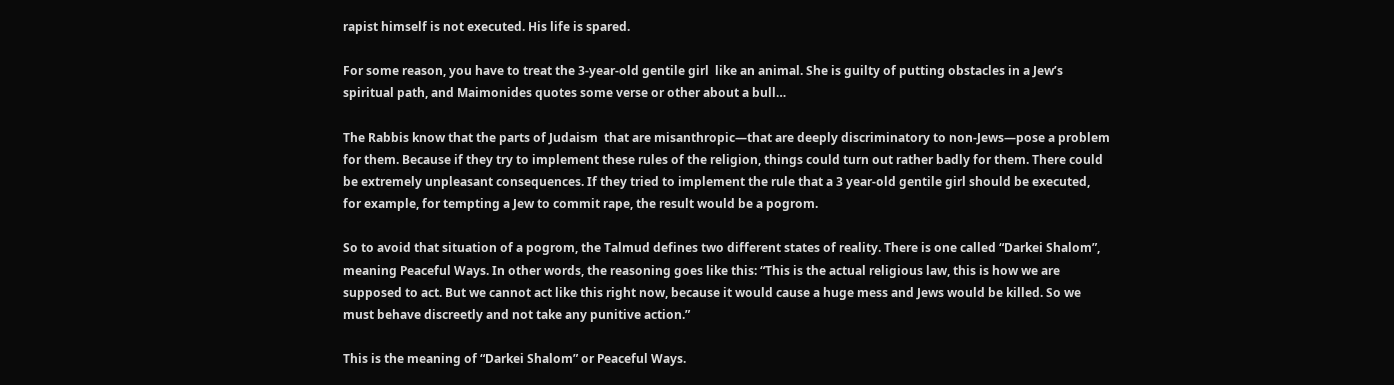rapist himself is not executed. His life is spared.

For some reason, you have to treat the 3-year-old gentile girl  like an animal. She is guilty of putting obstacles in a Jew’s spiritual path, and Maimonides quotes some verse or other about a bull…

The Rabbis know that the parts of Judaism  that are misanthropic—that are deeply discriminatory to non-Jews—pose a problem for them. Because if they try to implement these rules of the religion, things could turn out rather badly for them. There could be extremely unpleasant consequences. If they tried to implement the rule that a 3 year-old gentile girl should be executed, for example, for tempting a Jew to commit rape, the result would be a pogrom.

So to avoid that situation of a pogrom, the Talmud defines two different states of reality. There is one called “Darkei Shalom”, meaning Peaceful Ways. In other words, the reasoning goes like this: “This is the actual religious law, this is how we are supposed to act. But we cannot act like this right now, because it would cause a huge mess and Jews would be killed. So we must behave discreetly and not take any punitive action.”

This is the meaning of “Darkei Shalom” or Peaceful Ways.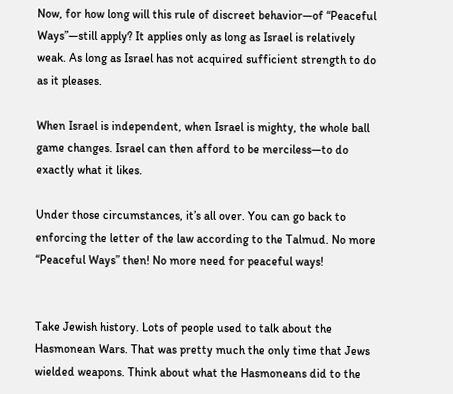Now, for how long will this rule of discreet behavior—of “Peaceful Ways”—still apply? It applies only as long as Israel is relatively weak. As long as Israel has not acquired sufficient strength to do as it pleases.

When Israel is independent, when Israel is mighty, the whole ball game changes. Israel can then afford to be merciless—to do exactly what it likes.

Under those circumstances, it’s all over. You can go back to enforcing the letter of the law according to the Talmud. No more “Peaceful Ways” then! No more need for peaceful ways!


Take Jewish history. Lots of people used to talk about the Hasmonean Wars. That was pretty much the only time that Jews wielded weapons. Think about what the Hasmoneans did to the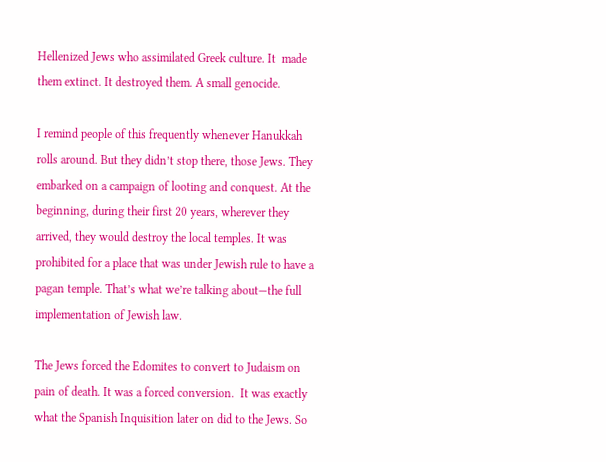Hellenized Jews who assimilated Greek culture. It  made them extinct. It destroyed them. A small genocide.

I remind people of this frequently whenever Hanukkah rolls around. But they didn’t stop there, those Jews. They embarked on a campaign of looting and conquest. At the beginning, during their first 20 years, wherever they arrived, they would destroy the local temples. It was prohibited for a place that was under Jewish rule to have a pagan temple. That’s what we’re talking about—the full implementation of Jewish law.

The Jews forced the Edomites to convert to Judaism on pain of death. It was a forced conversion.  It was exactly what the Spanish Inquisition later on did to the Jews. So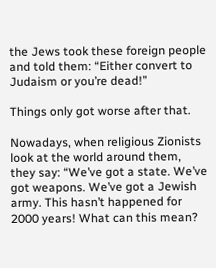the Jews took these foreign people and told them: “Either convert to Judaism or you’re dead!”

Things only got worse after that.

Nowadays, when religious Zionists look at the world around them, they say: “We’ve got a state. We’ve got weapons. We’ve got a Jewish army. This hasn’t happened for 2000 years! What can this mean?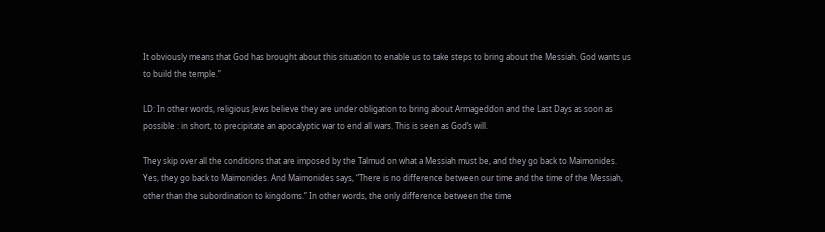It obviously means that God has brought about this situation to enable us to take steps to bring about the Messiah. God wants us to build the temple.”

LD: In other words, religious Jews believe they are under obligation to bring about Armageddon and the Last Days as soon as possible : in short, to precipitate an apocalyptic war to end all wars. This is seen as God’s will.

They skip over all the conditions that are imposed by the Talmud on what a Messiah must be, and they go back to Maimonides. Yes, they go back to Maimonides. And Maimonides says, “There is no difference between our time and the time of the Messiah, other than the subordination to kingdoms.” In other words, the only difference between the time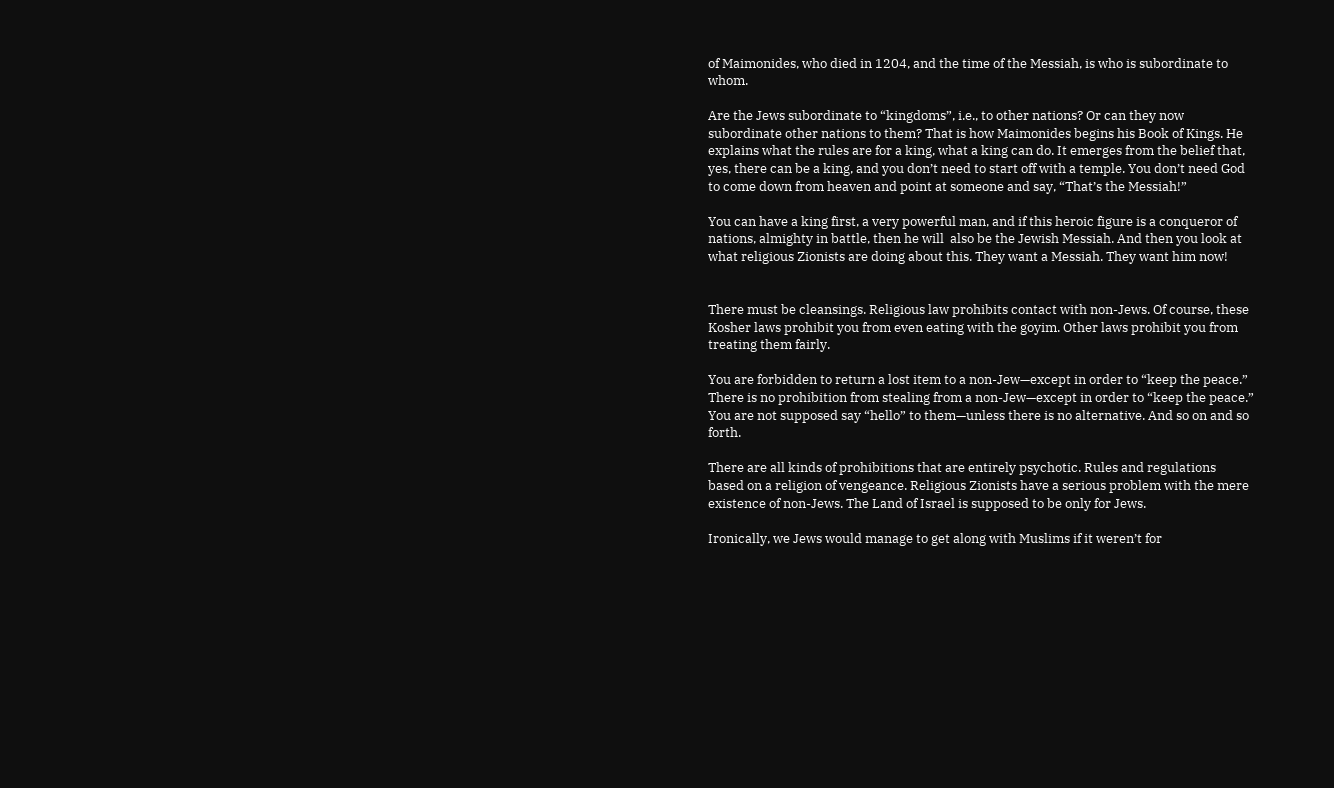of Maimonides, who died in 1204, and the time of the Messiah, is who is subordinate to whom.

Are the Jews subordinate to “kingdoms”, i.e., to other nations? Or can they now subordinate other nations to them? That is how Maimonides begins his Book of Kings. He explains what the rules are for a king, what a king can do. It emerges from the belief that, yes, there can be a king, and you don’t need to start off with a temple. You don’t need God to come down from heaven and point at someone and say, “That’s the Messiah!”

You can have a king first, a very powerful man, and if this heroic figure is a conqueror of nations, almighty in battle, then he will  also be the Jewish Messiah. And then you look at what religious Zionists are doing about this. They want a Messiah. They want him now!


There must be cleansings. Religious law prohibits contact with non-Jews. Of course, these Kosher laws prohibit you from even eating with the goyim. Other laws prohibit you from treating them fairly.

You are forbidden to return a lost item to a non-Jew—except in order to “keep the peace.” There is no prohibition from stealing from a non-Jew—except in order to “keep the peace.” You are not supposed say “hello” to them—unless there is no alternative. And so on and so forth.

There are all kinds of prohibitions that are entirely psychotic. Rules and regulations based on a religion of vengeance. Religious Zionists have a serious problem with the mere existence of non-Jews. The Land of Israel is supposed to be only for Jews.

Ironically, we Jews would manage to get along with Muslims if it weren’t for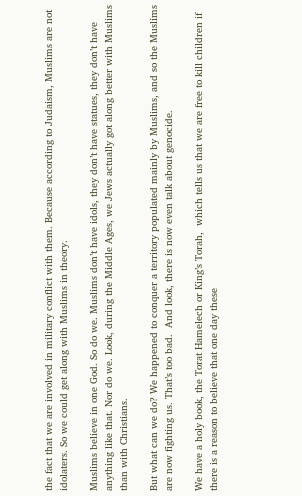the fact that we are involved in military conflict with them. Because according to Judaism, Muslims are not idolaters. So we could get along with Muslims in theory.

Muslims believe in one God. So do we. Muslims don’t have idols, they don’t have statues, they don’t have anything like that. Nor do we. Look, during the Middle Ages, we Jews actually got along better with Muslims than with Christians.

But what can we do? We happened to conquer a territory populated mainly by Muslims, and so the Muslims are now fighting us. That’s too bad.  And look, there is now even talk about genocide.

We have a holy book, the Torat Hamelech or King’s Torah,  which tells us that we are free to kill children if there is a reason to believe that one day these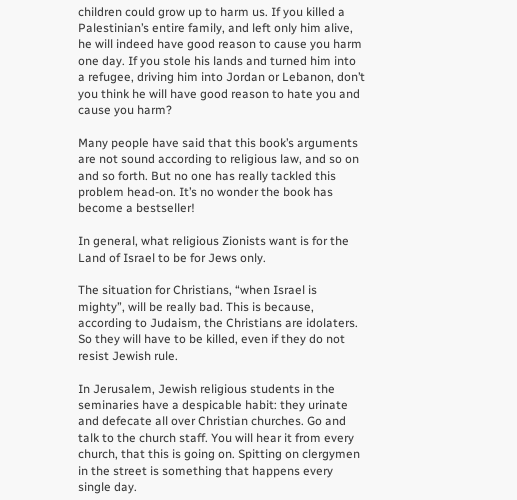children could grow up to harm us. If you killed a Palestinian’s entire family, and left only him alive, he will indeed have good reason to cause you harm one day. If you stole his lands and turned him into a refugee, driving him into Jordan or Lebanon, don’t you think he will have good reason to hate you and cause you harm?

Many people have said that this book’s arguments are not sound according to religious law, and so on and so forth. But no one has really tackled this problem head-on. It’s no wonder the book has become a bestseller!

In general, what religious Zionists want is for the Land of Israel to be for Jews only.

The situation for Christians, “when Israel is mighty”, will be really bad. This is because, according to Judaism, the Christians are idolaters. So they will have to be killed, even if they do not resist Jewish rule.

In Jerusalem, Jewish religious students in the seminaries have a despicable habit: they urinate and defecate all over Christian churches. Go and talk to the church staff. You will hear it from every church, that this is going on. Spitting on clergymen in the street is something that happens every single day.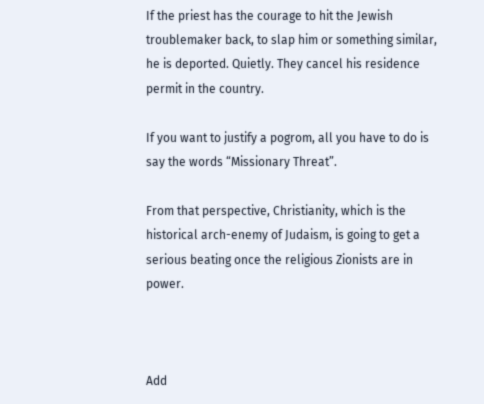If the priest has the courage to hit the Jewish troublemaker back, to slap him or something similar, he is deported. Quietly. They cancel his residence permit in the country.

If you want to justify a pogrom, all you have to do is say the words “Missionary Threat”.

From that perspective, Christianity, which is the historical arch-enemy of Judaism, is going to get a serious beating once the religious Zionists are in power.



Add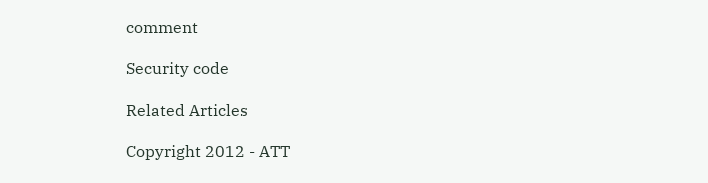comment

Security code

Related Articles

Copyright 2012 - ATT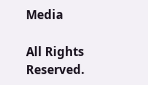Media

All Rights Reserved.